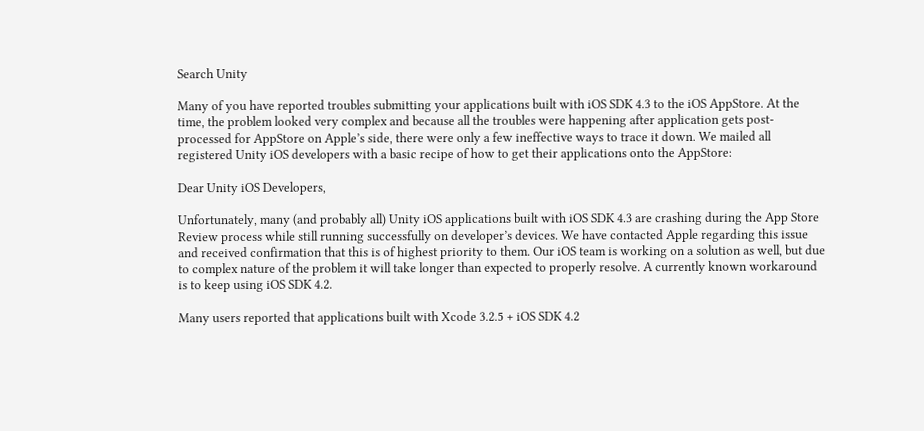Search Unity

Many of you have reported troubles submitting your applications built with iOS SDK 4.3 to the iOS AppStore. At the time, the problem looked very complex and because all the troubles were happening after application gets post-processed for AppStore on Apple’s side, there were only a few ineffective ways to trace it down. We mailed all registered Unity iOS developers with a basic recipe of how to get their applications onto the AppStore:

Dear Unity iOS Developers,

Unfortunately, many (and probably all) Unity iOS applications built with iOS SDK 4.3 are crashing during the App Store Review process while still running successfully on developer’s devices. We have contacted Apple regarding this issue and received confirmation that this is of highest priority to them. Our iOS team is working on a solution as well, but due to complex nature of the problem it will take longer than expected to properly resolve. A currently known workaround is to keep using iOS SDK 4.2.

Many users reported that applications built with Xcode 3.2.5 + iOS SDK 4.2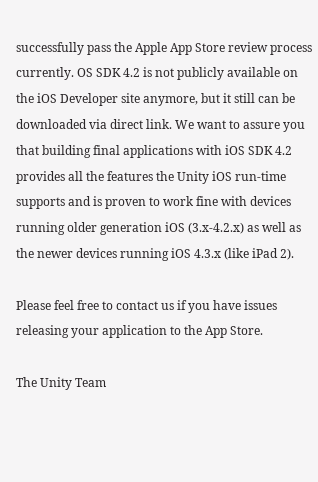successfully pass the Apple App Store review process currently. OS SDK 4.2 is not publicly available on the iOS Developer site anymore, but it still can be downloaded via direct link. We want to assure you that building final applications with iOS SDK 4.2 provides all the features the Unity iOS run-time supports and is proven to work fine with devices running older generation iOS (3.x-4.2.x) as well as the newer devices running iOS 4.3.x (like iPad 2).

Please feel free to contact us if you have issues releasing your application to the App Store.

The Unity Team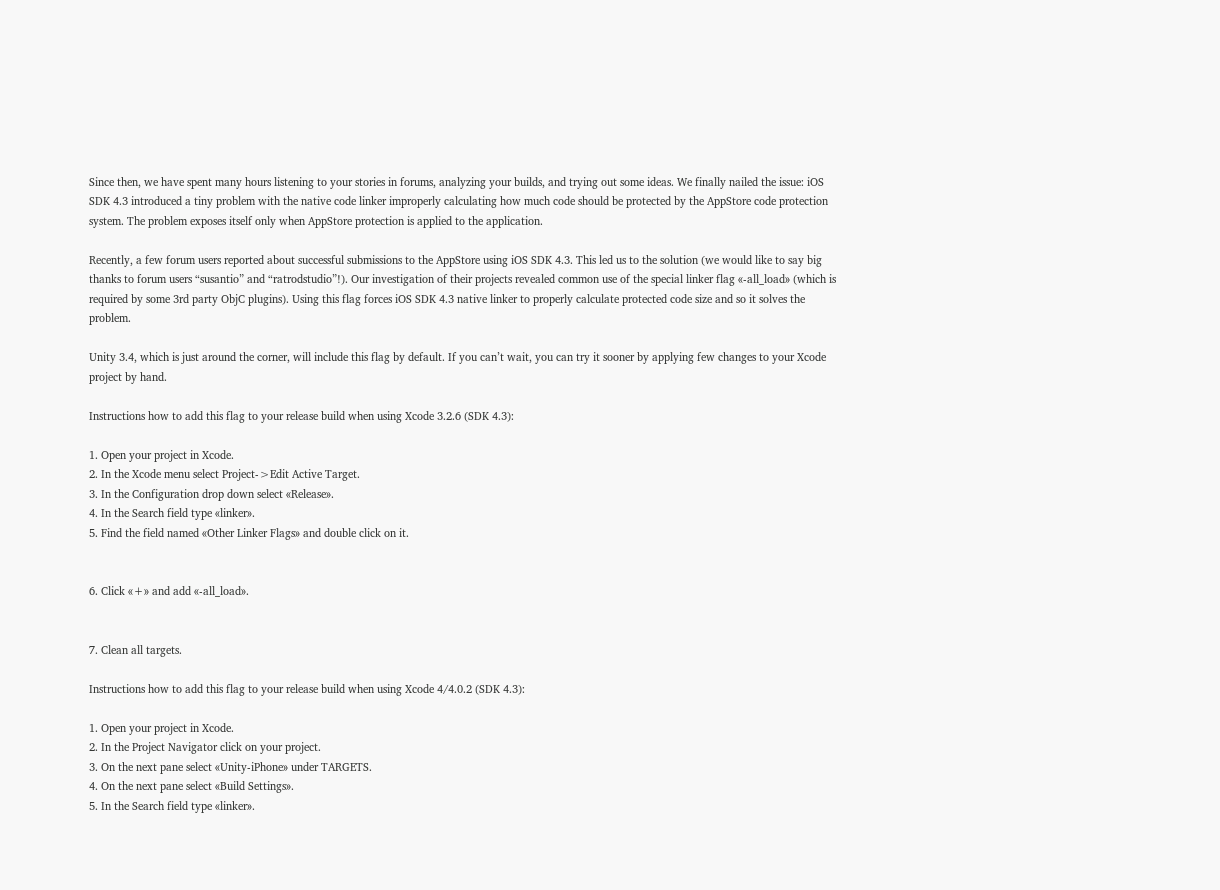Since then, we have spent many hours listening to your stories in forums, analyzing your builds, and trying out some ideas. We finally nailed the issue: iOS SDK 4.3 introduced a tiny problem with the native code linker improperly calculating how much code should be protected by the AppStore code protection system. The problem exposes itself only when AppStore protection is applied to the application.

Recently, a few forum users reported about successful submissions to the AppStore using iOS SDK 4.3. This led us to the solution (we would like to say big thanks to forum users “susantio” and “ratrodstudio”!). Our investigation of their projects revealed common use of the special linker flag «-all_load» (which is required by some 3rd party ObjC plugins). Using this flag forces iOS SDK 4.3 native linker to properly calculate protected code size and so it solves the problem.

Unity 3.4, which is just around the corner, will include this flag by default. If you can’t wait, you can try it sooner by applying few changes to your Xcode project by hand.

Instructions how to add this flag to your release build when using Xcode 3.2.6 (SDK 4.3):

1. Open your project in Xcode.
2. In the Xcode menu select Project->Edit Active Target.
3. In the Configuration drop down select «Release».
4. In the Search field type «linker».
5. Find the field named «Other Linker Flags» and double click on it.


6. Click «+» and add «-all_load».


7. Clean all targets.

Instructions how to add this flag to your release build when using Xcode 4/4.0.2 (SDK 4.3):

1. Open your project in Xcode.
2. In the Project Navigator click on your project.
3. On the next pane select «Unity-iPhone» under TARGETS.
4. On the next pane select «Build Settings».
5. In the Search field type «linker».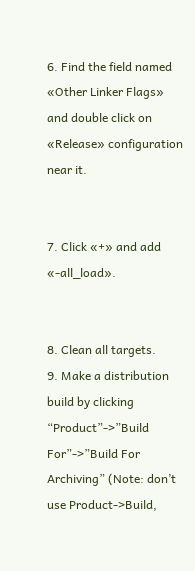6. Find the field named «Other Linker Flags» and double click on «Release» configuration near it.


7. Click «+» and add «-all_load».


8. Clean all targets.
9. Make a distribution build by clicking “Product”->”Build For”->”Build For Archiving” (Note: don’t use Product->Build,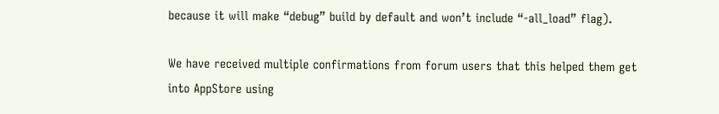because it will make “debug” build by default and won’t include “-all_load” flag).

We have received multiple confirmations from forum users that this helped them get into AppStore using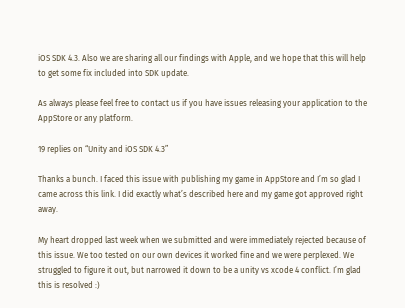iOS SDK 4.3. Also we are sharing all our findings with Apple, and we hope that this will help to get some fix included into SDK update.

As always please feel free to contact us if you have issues releasing your application to the AppStore or any platform.

19 replies on “Unity and iOS SDK 4.3”

Thanks a bunch. I faced this issue with publishing my game in AppStore and I’m so glad I came across this link. I did exactly what’s described here and my game got approved right away.

My heart dropped last week when we submitted and were immediately rejected because of this issue. We too tested on our own devices it worked fine and we were perplexed. We struggled to figure it out, but narrowed it down to be a unity vs xcode 4 conflict. I’m glad this is resolved :)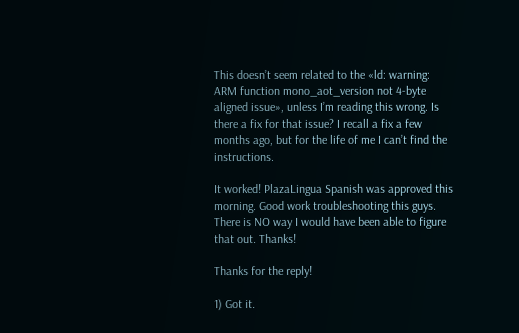This doesn’t seem related to the «ld: warning: ARM function mono_aot_version not 4-byte aligned issue», unless I’m reading this wrong. Is there a fix for that issue? I recall a fix a few months ago, but for the life of me I can’t find the instructions.

It worked! PlazaLingua Spanish was approved this morning. Good work troubleshooting this guys. There is NO way I would have been able to figure that out. Thanks!

Thanks for the reply!

1) Got it.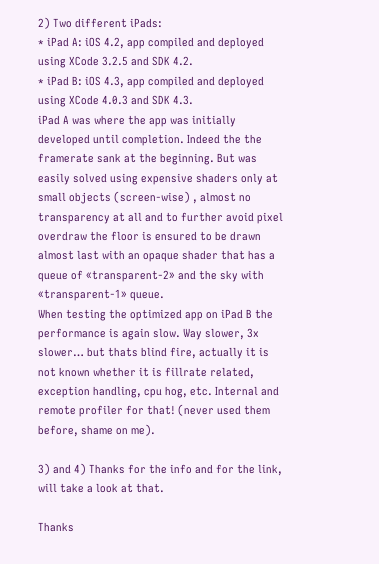2) Two different iPads:
* iPad A: iOS 4.2, app compiled and deployed using XCode 3.2.5 and SDK 4.2.
* iPad B: iOS 4.3, app compiled and deployed using XCode 4.0.3 and SDK 4.3.
iPad A was where the app was initially developed until completion. Indeed the the framerate sank at the beginning. But was easily solved using expensive shaders only at small objects (screen-wise) , almost no transparency at all and to further avoid pixel overdraw the floor is ensured to be drawn almost last with an opaque shader that has a queue of «transparent-2» and the sky with «transparent-1» queue.
When testing the optimized app on iPad B the performance is again slow. Way slower, 3x slower… but thats blind fire, actually it is not known whether it is fillrate related, exception handling, cpu hog, etc. Internal and remote profiler for that! (never used them before, shame on me).

3) and 4) Thanks for the info and for the link, will take a look at that.

Thanks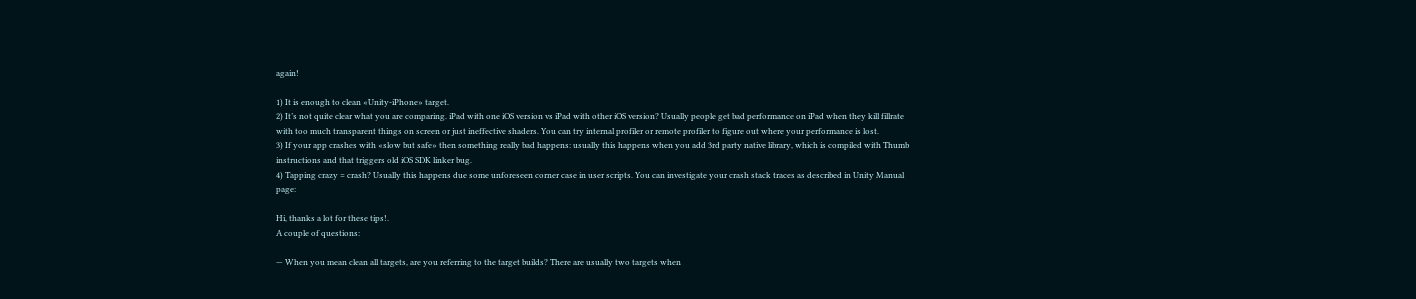again!

1) It is enough to clean «Unity-iPhone» target.
2) It’s not quite clear what you are comparing. iPad with one iOS version vs iPad with other iOS version? Usually people get bad performance on iPad when they kill fillrate with too much transparent things on screen or just ineffective shaders. You can try internal profiler or remote profiler to figure out where your performance is lost.
3) If your app crashes with «slow but safe» then something really bad happens: usually this happens when you add 3rd party native library, which is compiled with Thumb instructions and that triggers old iOS SDK linker bug.
4) Tapping crazy = crash? Usually this happens due some unforeseen corner case in user scripts. You can investigate your crash stack traces as described in Unity Manual page:

Hi, thanks a lot for these tips!.
A couple of questions:

— When you mean clean all targets, are you referring to the target builds? There are usually two targets when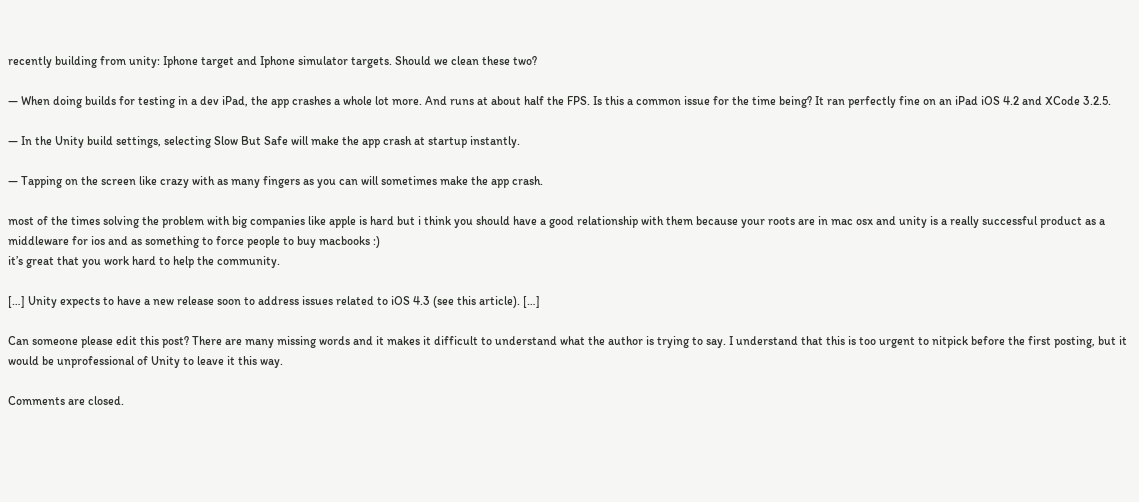recently building from unity: Iphone target and Iphone simulator targets. Should we clean these two?

— When doing builds for testing in a dev iPad, the app crashes a whole lot more. And runs at about half the FPS. Is this a common issue for the time being? It ran perfectly fine on an iPad iOS 4.2 and XCode 3.2.5.

— In the Unity build settings, selecting Slow But Safe will make the app crash at startup instantly.

— Tapping on the screen like crazy with as many fingers as you can will sometimes make the app crash.

most of the times solving the problem with big companies like apple is hard but i think you should have a good relationship with them because your roots are in mac osx and unity is a really successful product as a middleware for ios and as something to force people to buy macbooks :)
it’s great that you work hard to help the community.

[…] Unity expects to have a new release soon to address issues related to iOS 4.3 (see this article). […]

Can someone please edit this post? There are many missing words and it makes it difficult to understand what the author is trying to say. I understand that this is too urgent to nitpick before the first posting, but it would be unprofessional of Unity to leave it this way.

Comments are closed.